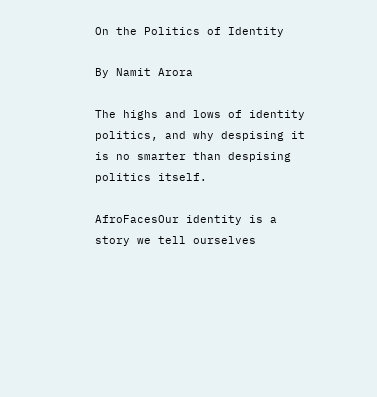On the Politics of Identity

By Namit Arora

The highs and lows of identity politics, and why despising it is no smarter than despising politics itself.

AfroFacesOur identity is a story we tell ourselves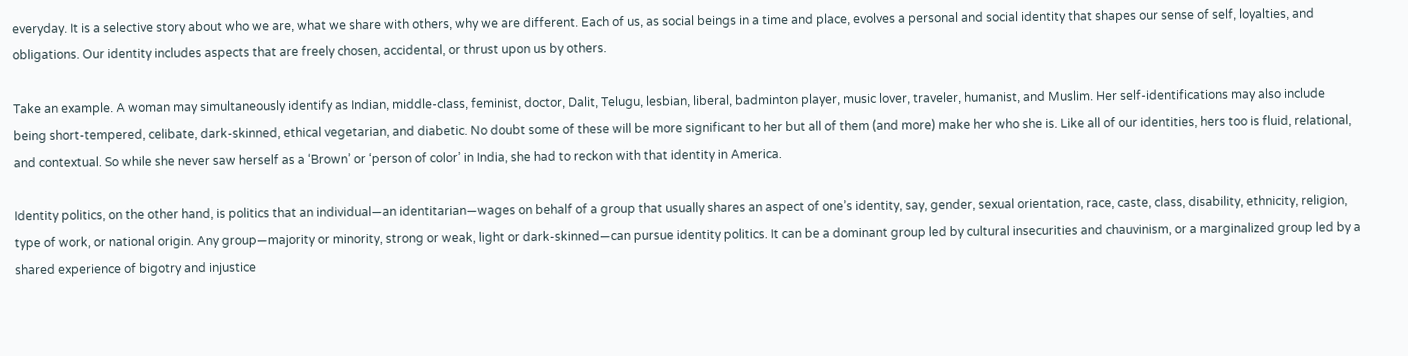everyday. It is a selective story about who we are, what we share with others, why we are different. Each of us, as social beings in a time and place, evolves a personal and social identity that shapes our sense of self, loyalties, and obligations. Our identity includes aspects that are freely chosen, accidental, or thrust upon us by others.

Take an example. A woman may simultaneously identify as Indian, middle-class, feminist, doctor, Dalit, Telugu, lesbian, liberal, badminton player, music lover, traveler, humanist, and Muslim. Her self-identifications may also include being short-tempered, celibate, dark-skinned, ethical vegetarian, and diabetic. No doubt some of these will be more significant to her but all of them (and more) make her who she is. Like all of our identities, hers too is fluid, relational, and contextual. So while she never saw herself as a ‘Brown’ or ‘person of color’ in India, she had to reckon with that identity in America.

Identity politics, on the other hand, is politics that an individual—an identitarian—wages on behalf of a group that usually shares an aspect of one’s identity, say, gender, sexual orientation, race, caste, class, disability, ethnicity, religion, type of work, or national origin. Any group—majority or minority, strong or weak, light or dark-skinned—can pursue identity politics. It can be a dominant group led by cultural insecurities and chauvinism, or a marginalized group led by a shared experience of bigotry and injustice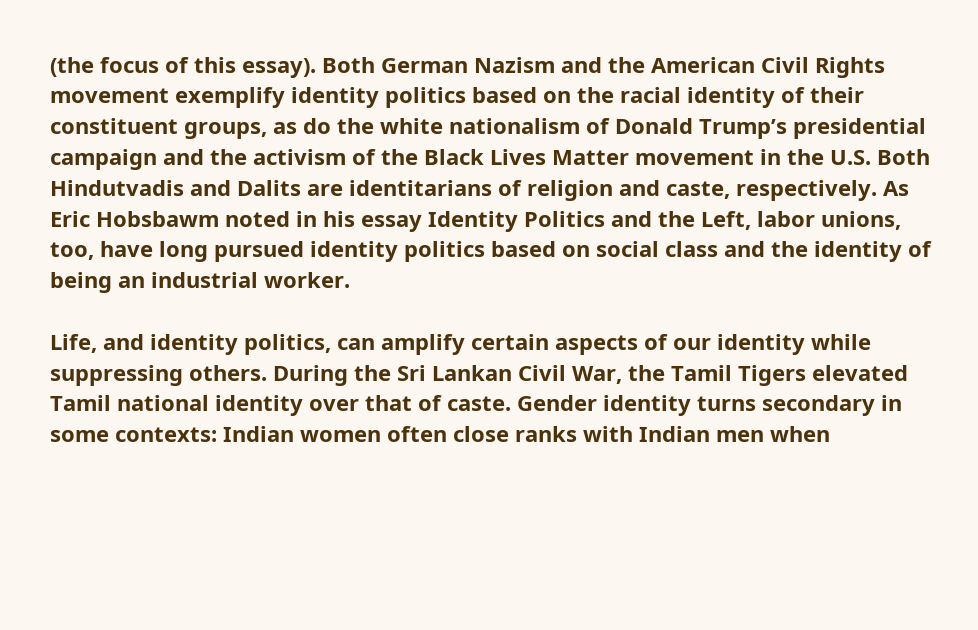(the focus of this essay). Both German Nazism and the American Civil Rights movement exemplify identity politics based on the racial identity of their constituent groups, as do the white nationalism of Donald Trump’s presidential campaign and the activism of the Black Lives Matter movement in the U.S. Both Hindutvadis and Dalits are identitarians of religion and caste, respectively. As Eric Hobsbawm noted in his essay Identity Politics and the Left, labor unions, too, have long pursued identity politics based on social class and the identity of being an industrial worker.

Life, and identity politics, can amplify certain aspects of our identity while suppressing others. During the Sri Lankan Civil War, the Tamil Tigers elevated Tamil national identity over that of caste. Gender identity turns secondary in some contexts: Indian women often close ranks with Indian men when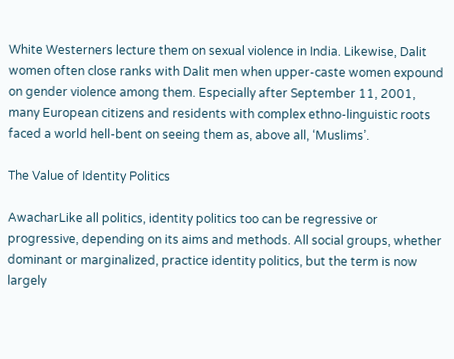White Westerners lecture them on sexual violence in India. Likewise, Dalit women often close ranks with Dalit men when upper-caste women expound on gender violence among them. Especially after September 11, 2001, many European citizens and residents with complex ethno-linguistic roots faced a world hell-bent on seeing them as, above all, ‘Muslims’.

The Value of Identity Politics

AwacharLike all politics, identity politics too can be regressive or progressive, depending on its aims and methods. All social groups, whether dominant or marginalized, practice identity politics, but the term is now largely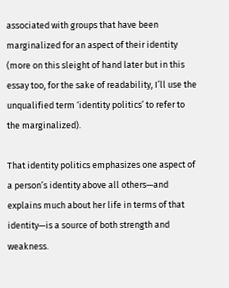associated with groups that have been marginalized for an aspect of their identity (more on this sleight of hand later but in this essay too, for the sake of readability, I’ll use the unqualified term ‘identity politics’ to refer to the marginalized).

That identity politics emphasizes one aspect of a person’s identity above all others—and explains much about her life in terms of that identity—is a source of both strength and weakness.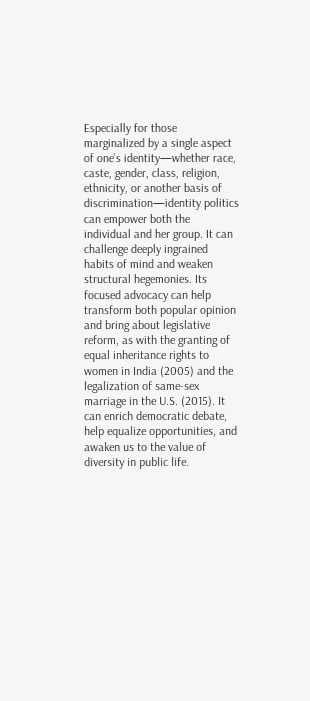Especially for those marginalized by a single aspect of one’s identity—whether race, caste, gender, class, religion, ethnicity, or another basis of discrimination—identity politics can empower both the individual and her group. It can challenge deeply ingrained habits of mind and weaken structural hegemonies. Its focused advocacy can help transform both popular opinion and bring about legislative reform, as with the granting of equal inheritance rights to women in India (2005) and the legalization of same-sex marriage in the U.S. (2015). It can enrich democratic debate, help equalize opportunities, and awaken us to the value of diversity in public life.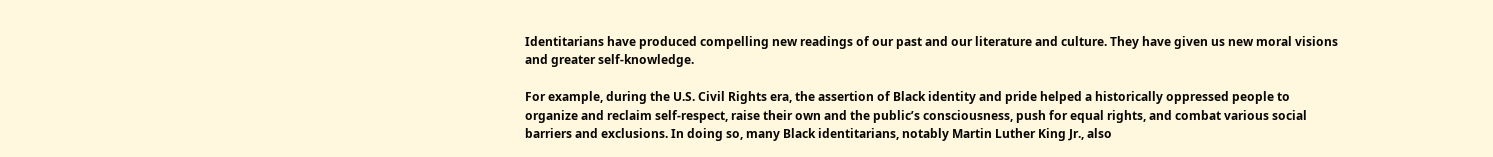Identitarians have produced compelling new readings of our past and our literature and culture. They have given us new moral visions and greater self-knowledge.

For example, during the U.S. Civil Rights era, the assertion of Black identity and pride helped a historically oppressed people to organize and reclaim self-respect, raise their own and the public’s consciousness, push for equal rights, and combat various social barriers and exclusions. In doing so, many Black identitarians, notably Martin Luther King Jr., also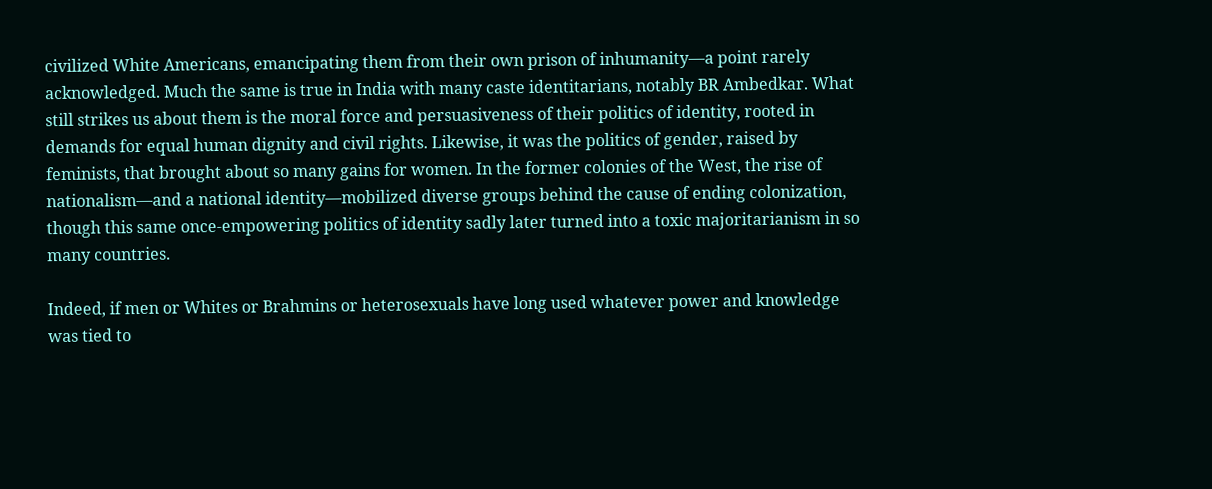civilized White Americans, emancipating them from their own prison of inhumanity—a point rarely acknowledged. Much the same is true in India with many caste identitarians, notably BR Ambedkar. What still strikes us about them is the moral force and persuasiveness of their politics of identity, rooted in demands for equal human dignity and civil rights. Likewise, it was the politics of gender, raised by feminists, that brought about so many gains for women. In the former colonies of the West, the rise of nationalism—and a national identity—mobilized diverse groups behind the cause of ending colonization, though this same once-empowering politics of identity sadly later turned into a toxic majoritarianism in so many countries.

Indeed, if men or Whites or Brahmins or heterosexuals have long used whatever power and knowledge was tied to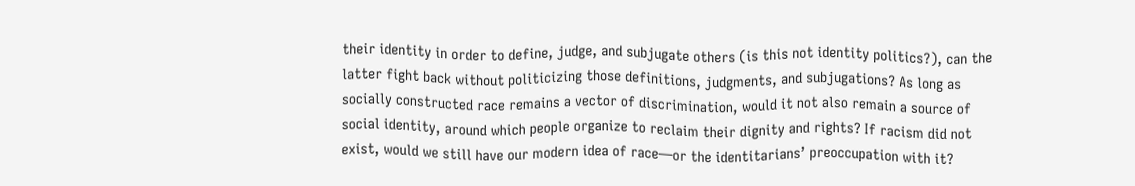their identity in order to define, judge, and subjugate others (is this not identity politics?), can the latter fight back without politicizing those definitions, judgments, and subjugations? As long as socially constructed race remains a vector of discrimination, would it not also remain a source of social identity, around which people organize to reclaim their dignity and rights? If racism did not exist, would we still have our modern idea of race—or the identitarians’ preoccupation with it?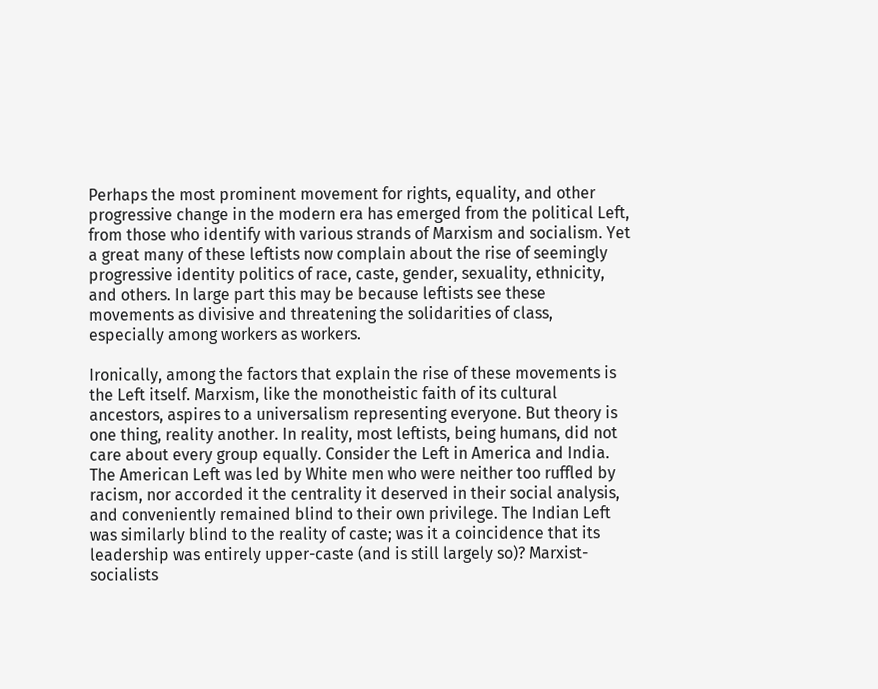Perhaps the most prominent movement for rights, equality, and other progressive change in the modern era has emerged from the political Left, from those who identify with various strands of Marxism and socialism. Yet a great many of these leftists now complain about the rise of seemingly progressive identity politics of race, caste, gender, sexuality, ethnicity, and others. In large part this may be because leftists see these movements as divisive and threatening the solidarities of class, especially among workers as workers.

Ironically, among the factors that explain the rise of these movements is the Left itself. Marxism, like the monotheistic faith of its cultural ancestors, aspires to a universalism representing everyone. But theory is one thing, reality another. In reality, most leftists, being humans, did not care about every group equally. Consider the Left in America and India. The American Left was led by White men who were neither too ruffled by racism, nor accorded it the centrality it deserved in their social analysis, and conveniently remained blind to their own privilege. The Indian Left was similarly blind to the reality of caste; was it a coincidence that its leadership was entirely upper-caste (and is still largely so)? Marxist-socialists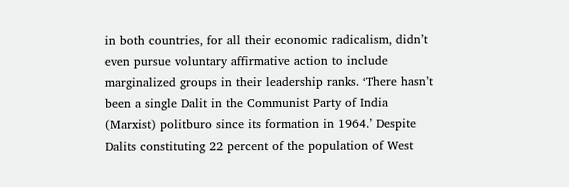in both countries, for all their economic radicalism, didn’t even pursue voluntary affirmative action to include marginalized groups in their leadership ranks. ‘There hasn’t been a single Dalit in the Communist Party of India (Marxist) politburo since its formation in 1964.’ Despite Dalits constituting 22 percent of the population of West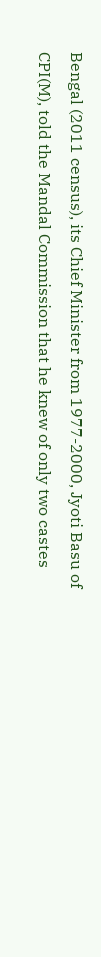Bengal (2011 census), its Chief Minister from 1977-2000, Jyoti Basu of CPI(M), told the Mandal Commission that he knew of only two castes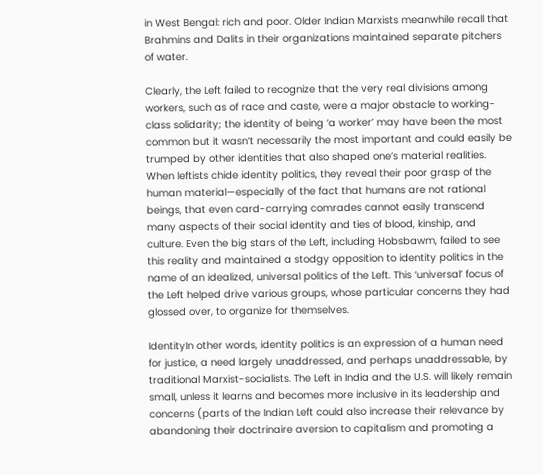in West Bengal: rich and poor. Older Indian Marxists meanwhile recall that Brahmins and Dalits in their organizations maintained separate pitchers of water.

Clearly, the Left failed to recognize that the very real divisions among workers, such as of race and caste, were a major obstacle to working-class solidarity; the identity of being ‘a worker’ may have been the most common but it wasn’t necessarily the most important and could easily be trumped by other identities that also shaped one’s material realities. When leftists chide identity politics, they reveal their poor grasp of the human material—especially of the fact that humans are not rational beings, that even card-carrying comrades cannot easily transcend many aspects of their social identity and ties of blood, kinship, and culture. Even the big stars of the Left, including Hobsbawm, failed to see this reality and maintained a stodgy opposition to identity politics in the name of an idealized, universal politics of the Left. This ‘universal’ focus of the Left helped drive various groups, whose particular concerns they had glossed over, to organize for themselves.

IdentityIn other words, identity politics is an expression of a human need for justice, a need largely unaddressed, and perhaps unaddressable, by traditional Marxist-socialists. The Left in India and the U.S. will likely remain small, unless it learns and becomes more inclusive in its leadership and concerns (parts of the Indian Left could also increase their relevance by abandoning their doctrinaire aversion to capitalism and promoting a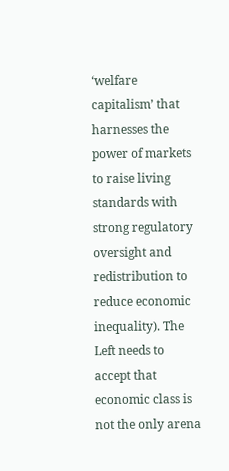‘welfare capitalism’ that harnesses the power of markets to raise living standards with strong regulatory oversight and redistribution to reduce economic inequality). The Left needs to accept that economic class is not the only arena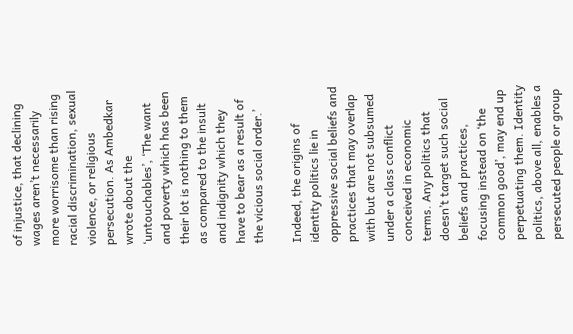of injustice, that declining wages aren’t necessarily more worrisome than rising racial discrimination, sexual violence, or religious persecution. As Ambedkar wrote about the ‘untouchables’, ‘The want and poverty which has been their lot is nothing to them as compared to the insult and indignity which they have to bear as a result of the vicious social order.’

Indeed, the origins of identity politics lie in oppressive social beliefs and practices that may overlap with but are not subsumed under a class conflict conceived in economic terms. Any politics that doesn’t target such social beliefs and practices, focusing instead on ‘the common good’, may end up perpetuating them. Identity politics, above all, enables a persecuted people or group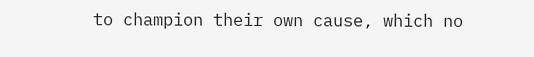to champion their own cause, which no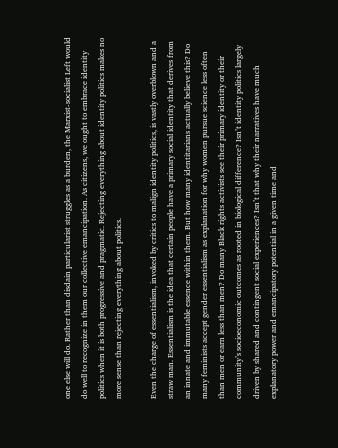one else will do. Rather than disdain particularist struggles as a burden, the Marxist-socialist Left would do well to recognize in them our collective emancipation. As citizens, we ought to embrace identity politics when it is both progressive and pragmatic. Rejecting everything about identity politics makes no more sense than rejecting everything about politics.

Even the charge of essentialism, invoked by critics to malign identity politics, is vastly overblown and a straw man. Essentialism is the idea that certain people have a primary social identity that derives from an innate and immutable essence within them. But how many identitarians actually believe this? Do many feminists accept gender essentialism as explanation for why women pursue science less often than men or earn less than men? Do many Black rights activists see their primary identity or their community’s socioeconomic outcomes as rooted in biological difference? Isn’t identity politics largely driven by shared and contingent social experiences? Isn’t that why their narratives have much explanatory power and emancipatory potential in a given time and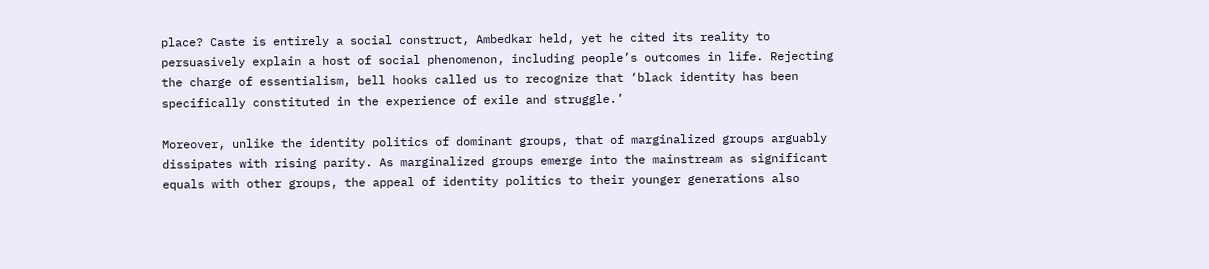place? Caste is entirely a social construct, Ambedkar held, yet he cited its reality to persuasively explain a host of social phenomenon, including people’s outcomes in life. Rejecting the charge of essentialism, bell hooks called us to recognize that ‘black identity has been specifically constituted in the experience of exile and struggle.’

Moreover, unlike the identity politics of dominant groups, that of marginalized groups arguably dissipates with rising parity. As marginalized groups emerge into the mainstream as significant equals with other groups, the appeal of identity politics to their younger generations also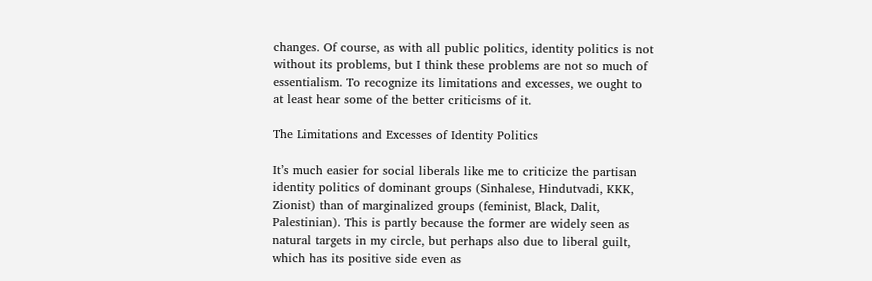changes. Of course, as with all public politics, identity politics is not without its problems, but I think these problems are not so much of essentialism. To recognize its limitations and excesses, we ought to at least hear some of the better criticisms of it.

The Limitations and Excesses of Identity Politics

It’s much easier for social liberals like me to criticize the partisan identity politics of dominant groups (Sinhalese, Hindutvadi, KKK, Zionist) than of marginalized groups (feminist, Black, Dalit, Palestinian). This is partly because the former are widely seen as natural targets in my circle, but perhaps also due to liberal guilt, which has its positive side even as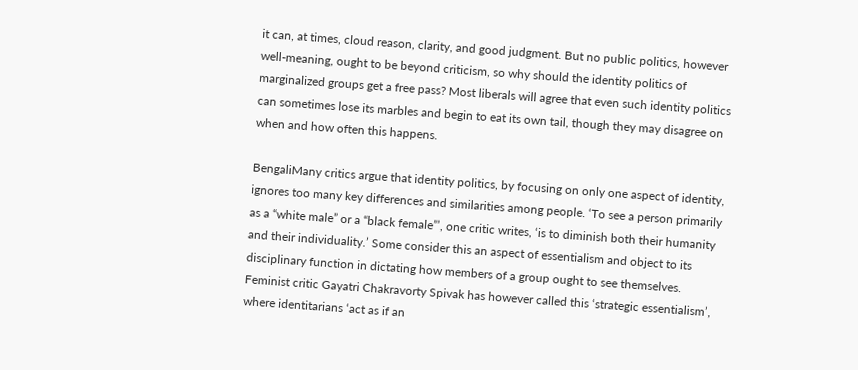it can, at times, cloud reason, clarity, and good judgment. But no public politics, however well-meaning, ought to be beyond criticism, so why should the identity politics of marginalized groups get a free pass? Most liberals will agree that even such identity politics can sometimes lose its marbles and begin to eat its own tail, though they may disagree on when and how often this happens.

BengaliMany critics argue that identity politics, by focusing on only one aspect of identity, ignores too many key differences and similarities among people. ‘To see a person primarily as a “white male” or a “black female”’, one critic writes, ‘is to diminish both their humanity and their individuality.’ Some consider this an aspect of essentialism and object to its disciplinary function in dictating how members of a group ought to see themselves. Feminist critic Gayatri Chakravorty Spivak has however called this ‘strategic essentialism’, where identitarians ‘act as if an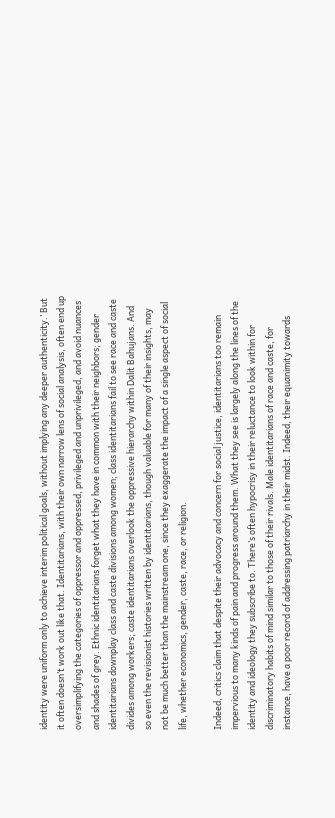identity were uniform only to achieve interim political goals, without implying any deeper authenticity.’ But it often doesn’t work out like that. Identitarians, with their own narrow lens of social analysis, often end up oversimplifying the categories of oppressor and oppressed, privileged and unprivileged, and avoid nuances and shades of grey. Ethnic identitarians forget what they have in common with their neighbors; gender identitarians downplay class and caste divisions among women; class identitarians fail to see race and caste divides among workers; caste identitarians overlook the oppressive hierarchy within Dalit Bahujans. And so even the revisionist histories written by identitarians, though valuable for many of their insights, may not be much better than the mainstream one, since they exaggerate the impact of a single aspect of social life, whether economics, gender, caste, race, or religion.

Indeed, critics claim that despite their advocacy and concern for social justice, identitarians too remain impervious to many kinds of pain and progress around them. What they see is largely along the lines of the identity and ideology they subscribe to. There’s often hypocrisy in their reluctance to look within for discriminatory habits of mind similar to those of their rivals. Male identitarians of race and caste, for instance, have a poor record of addressing patriarchy in their midst. Indeed, their equanimity towards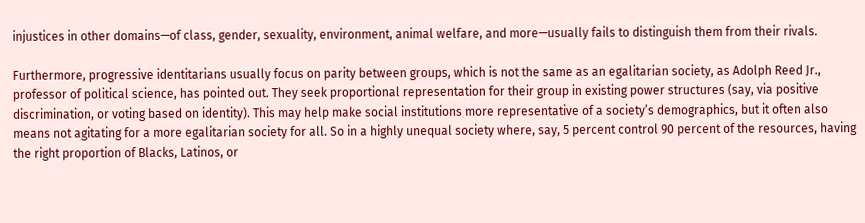injustices in other domains—of class, gender, sexuality, environment, animal welfare, and more—usually fails to distinguish them from their rivals.

Furthermore, progressive identitarians usually focus on parity between groups, which is not the same as an egalitarian society, as Adolph Reed Jr., professor of political science, has pointed out. They seek proportional representation for their group in existing power structures (say, via positive discrimination, or voting based on identity). This may help make social institutions more representative of a society’s demographics, but it often also means not agitating for a more egalitarian society for all. So in a highly unequal society where, say, 5 percent control 90 percent of the resources, having the right proportion of Blacks, Latinos, or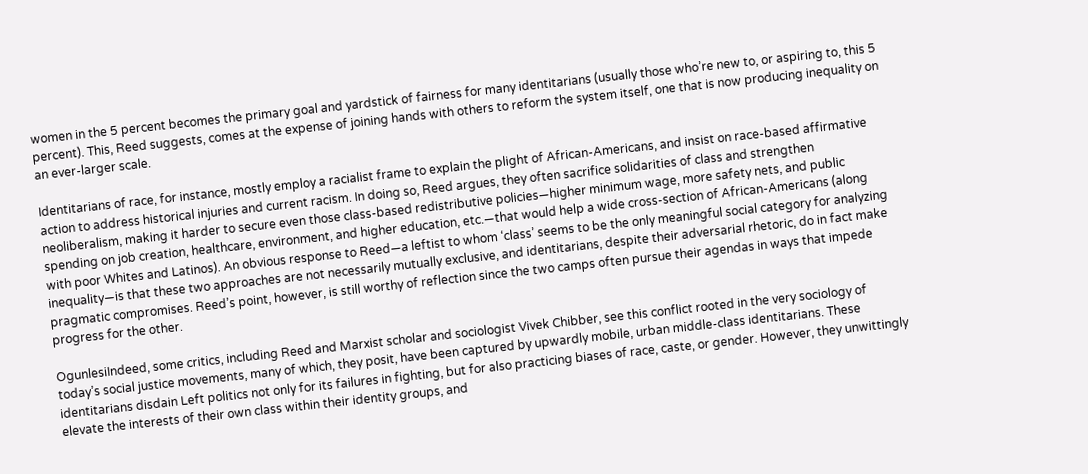women in the 5 percent becomes the primary goal and yardstick of fairness for many identitarians (usually those who’re new to, or aspiring to, this 5 percent). This, Reed suggests, comes at the expense of joining hands with others to reform the system itself, one that is now producing inequality on an ever-larger scale.

Identitarians of race, for instance, mostly employ a racialist frame to explain the plight of African-Americans, and insist on race-based affirmative action to address historical injuries and current racism. In doing so, Reed argues, they often sacrifice solidarities of class and strengthen neoliberalism, making it harder to secure even those class-based redistributive policies—higher minimum wage, more safety nets, and public spending on job creation, healthcare, environment, and higher education, etc.—that would help a wide cross-section of African-Americans (along with poor Whites and Latinos). An obvious response to Reed—a leftist to whom ‘class’ seems to be the only meaningful social category for analyzing inequality—is that these two approaches are not necessarily mutually exclusive, and identitarians, despite their adversarial rhetoric, do in fact make pragmatic compromises. Reed’s point, however, is still worthy of reflection since the two camps often pursue their agendas in ways that impede progress for the other.

OgunlesiIndeed, some critics, including Reed and Marxist scholar and sociologist Vivek Chibber, see this conflict rooted in the very sociology of today’s social justice movements, many of which, they posit, have been captured by upwardly mobile, urban middle-class identitarians. These identitarians disdain Left politics not only for its failures in fighting, but for also practicing biases of race, caste, or gender. However, they unwittingly elevate the interests of their own class within their identity groups, and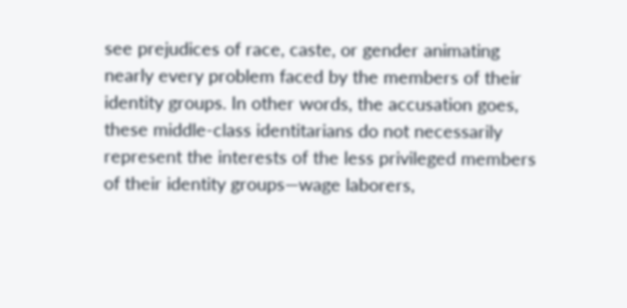see prejudices of race, caste, or gender animating nearly every problem faced by the members of their identity groups. In other words, the accusation goes, these middle-class identitarians do not necessarily represent the interests of the less privileged members of their identity groups—wage laborers,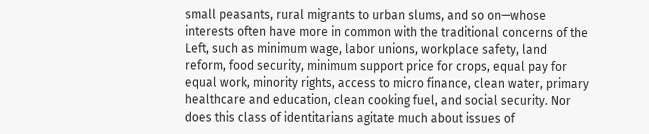small peasants, rural migrants to urban slums, and so on—whose interests often have more in common with the traditional concerns of the Left, such as minimum wage, labor unions, workplace safety, land reform, food security, minimum support price for crops, equal pay for equal work, minority rights, access to micro finance, clean water, primary healthcare and education, clean cooking fuel, and social security. Nor does this class of identitarians agitate much about issues of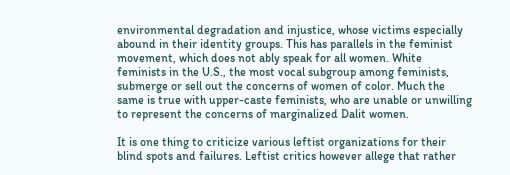environmental degradation and injustice, whose victims especially abound in their identity groups. This has parallels in the feminist movement, which does not ably speak for all women. White feminists in the U.S., the most vocal subgroup among feminists, submerge or sell out the concerns of women of color. Much the same is true with upper-caste feminists, who are unable or unwilling to represent the concerns of marginalized Dalit women.

It is one thing to criticize various leftist organizations for their blind spots and failures. Leftist critics however allege that rather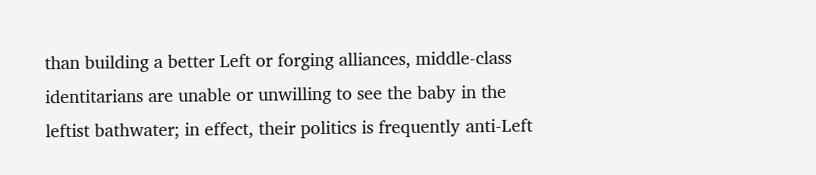than building a better Left or forging alliances, middle-class identitarians are unable or unwilling to see the baby in the leftist bathwater; in effect, their politics is frequently anti-Left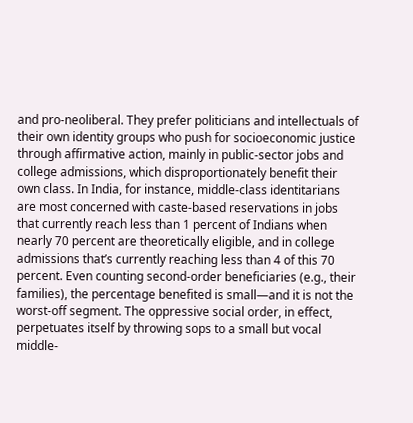and pro-neoliberal. They prefer politicians and intellectuals of their own identity groups who push for socioeconomic justice through affirmative action, mainly in public-sector jobs and college admissions, which disproportionately benefit their own class. In India, for instance, middle-class identitarians are most concerned with caste-based reservations in jobs that currently reach less than 1 percent of Indians when nearly 70 percent are theoretically eligible, and in college admissions that’s currently reaching less than 4 of this 70 percent. Even counting second-order beneficiaries (e.g., their families), the percentage benefited is small—and it is not the worst-off segment. The oppressive social order, in effect, perpetuates itself by throwing sops to a small but vocal middle-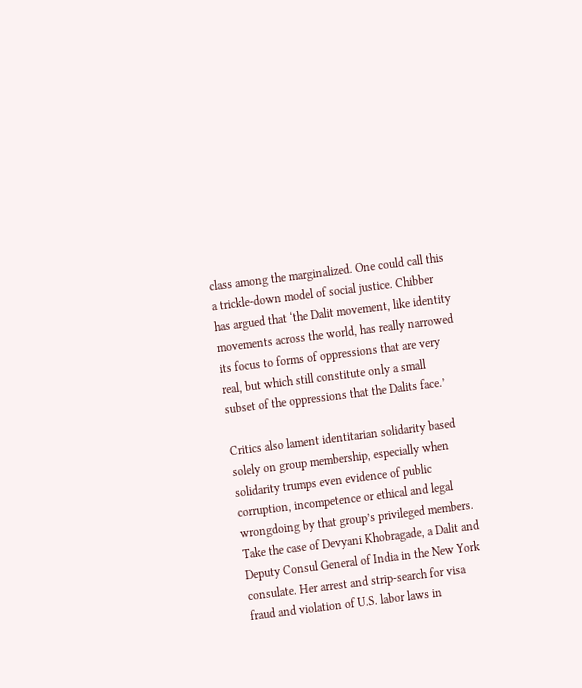class among the marginalized. One could call this a trickle-down model of social justice. Chibber has argued that ‘the Dalit movement, like identity movements across the world, has really narrowed its focus to forms of oppressions that are very real, but which still constitute only a small subset of the oppressions that the Dalits face.’

Critics also lament identitarian solidarity based solely on group membership, especially when solidarity trumps even evidence of public corruption, incompetence or ethical and legal wrongdoing by that group’s privileged members. Take the case of Devyani Khobragade, a Dalit and Deputy Consul General of India in the New York consulate. Her arrest and strip-search for visa fraud and violation of U.S. labor laws in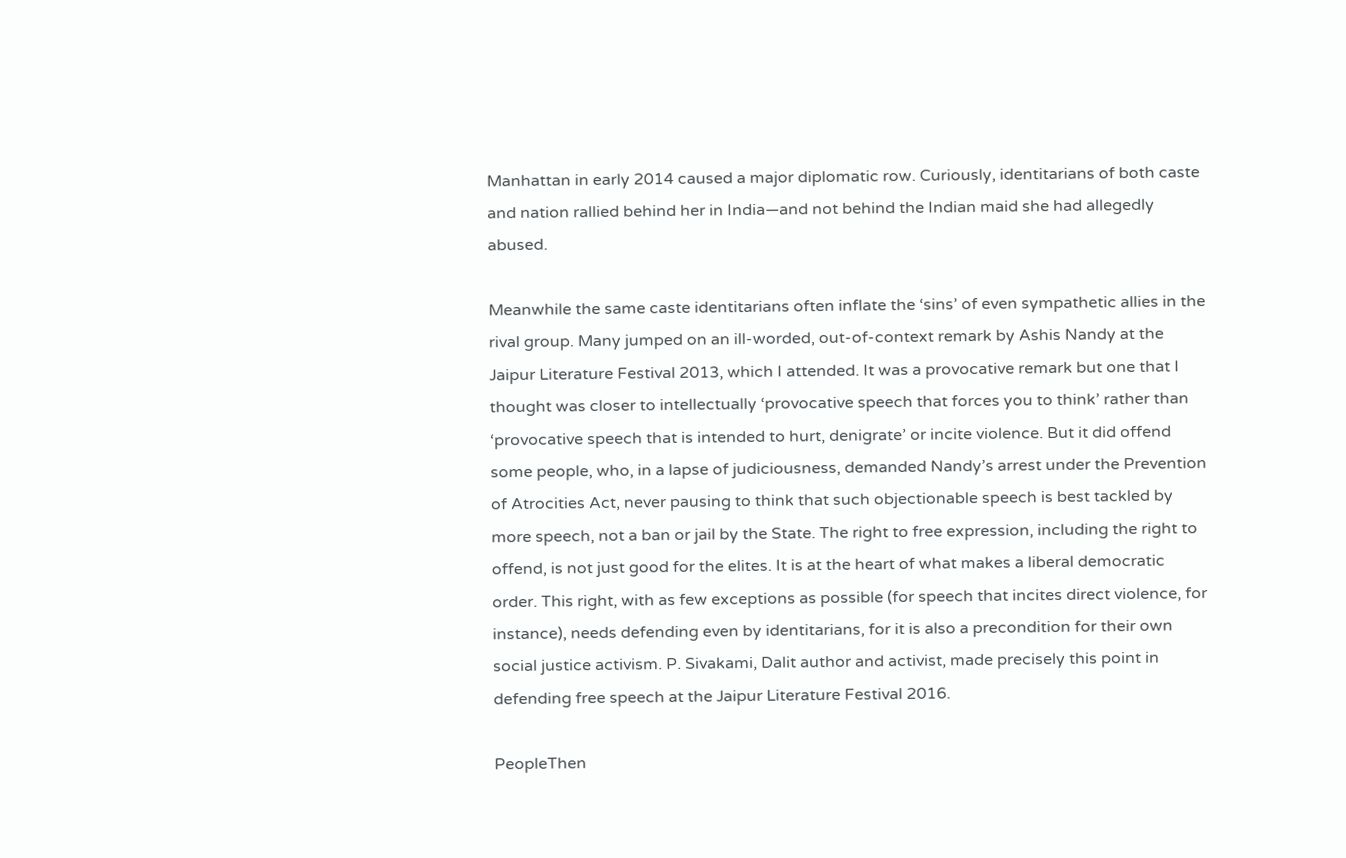Manhattan in early 2014 caused a major diplomatic row. Curiously, identitarians of both caste and nation rallied behind her in India—and not behind the Indian maid she had allegedly abused.

Meanwhile the same caste identitarians often inflate the ‘sins’ of even sympathetic allies in the rival group. Many jumped on an ill-worded, out-of-context remark by Ashis Nandy at the Jaipur Literature Festival 2013, which I attended. It was a provocative remark but one that I thought was closer to intellectually ‘provocative speech that forces you to think’ rather than ‘provocative speech that is intended to hurt, denigrate’ or incite violence. But it did offend some people, who, in a lapse of judiciousness, demanded Nandy’s arrest under the Prevention of Atrocities Act, never pausing to think that such objectionable speech is best tackled by more speech, not a ban or jail by the State. The right to free expression, including the right to offend, is not just good for the elites. It is at the heart of what makes a liberal democratic order. This right, with as few exceptions as possible (for speech that incites direct violence, for instance), needs defending even by identitarians, for it is also a precondition for their own social justice activism. P. Sivakami, Dalit author and activist, made precisely this point in defending free speech at the Jaipur Literature Festival 2016.

PeopleThen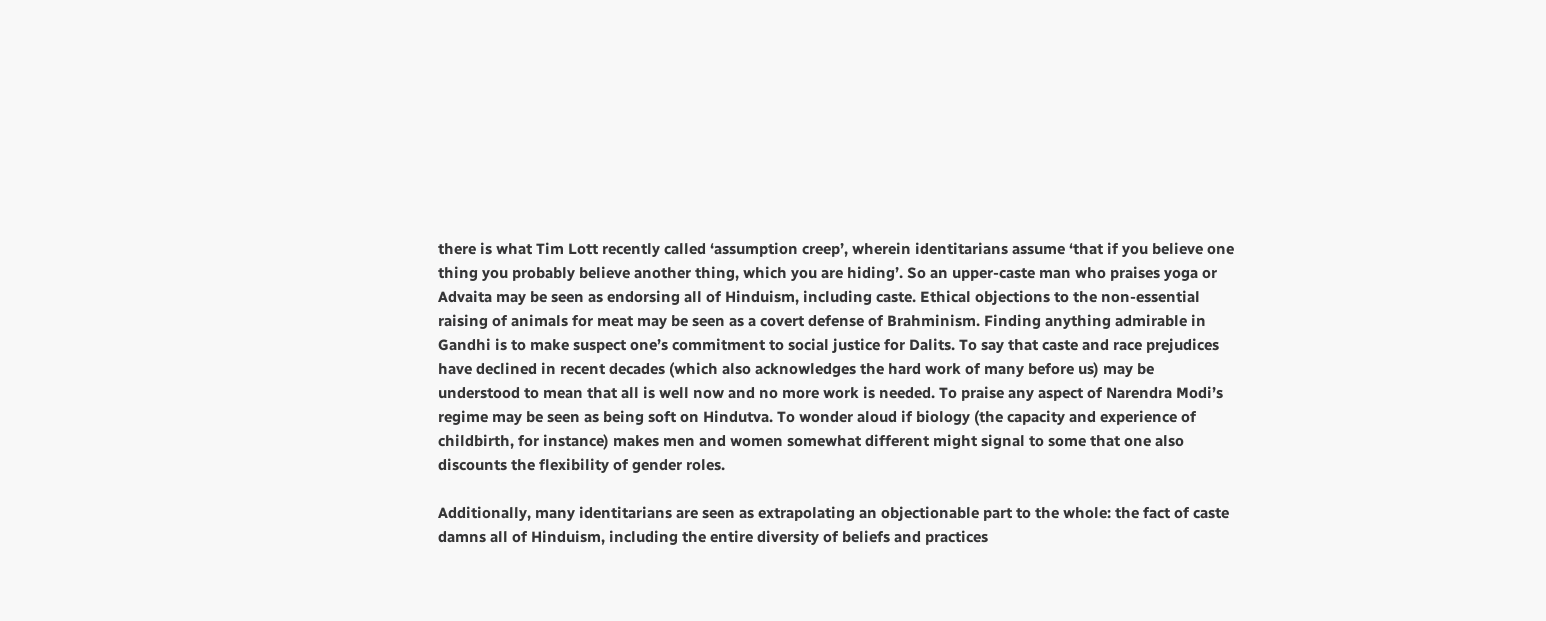there is what Tim Lott recently called ‘assumption creep’, wherein identitarians assume ‘that if you believe one thing you probably believe another thing, which you are hiding’. So an upper-caste man who praises yoga or Advaita may be seen as endorsing all of Hinduism, including caste. Ethical objections to the non-essential raising of animals for meat may be seen as a covert defense of Brahminism. Finding anything admirable in Gandhi is to make suspect one’s commitment to social justice for Dalits. To say that caste and race prejudices have declined in recent decades (which also acknowledges the hard work of many before us) may be understood to mean that all is well now and no more work is needed. To praise any aspect of Narendra Modi’s regime may be seen as being soft on Hindutva. To wonder aloud if biology (the capacity and experience of childbirth, for instance) makes men and women somewhat different might signal to some that one also discounts the flexibility of gender roles.

Additionally, many identitarians are seen as extrapolating an objectionable part to the whole: the fact of caste damns all of Hinduism, including the entire diversity of beliefs and practices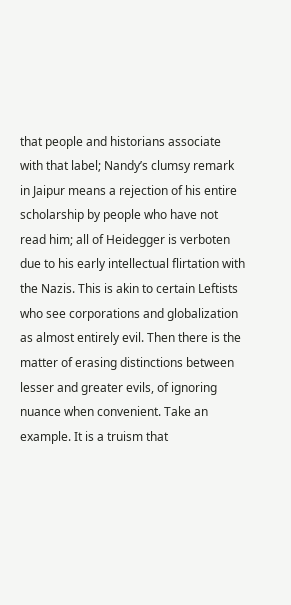that people and historians associate with that label; Nandy’s clumsy remark in Jaipur means a rejection of his entire scholarship by people who have not read him; all of Heidegger is verboten due to his early intellectual flirtation with the Nazis. This is akin to certain Leftists who see corporations and globalization as almost entirely evil. Then there is the matter of erasing distinctions between lesser and greater evils, of ignoring nuance when convenient. Take an example. It is a truism that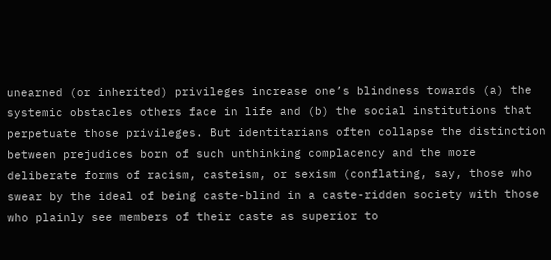unearned (or inherited) privileges increase one’s blindness towards (a) the systemic obstacles others face in life and (b) the social institutions that perpetuate those privileges. But identitarians often collapse the distinction between prejudices born of such unthinking complacency and the more deliberate forms of racism, casteism, or sexism (conflating, say, those who swear by the ideal of being caste-blind in a caste-ridden society with those who plainly see members of their caste as superior to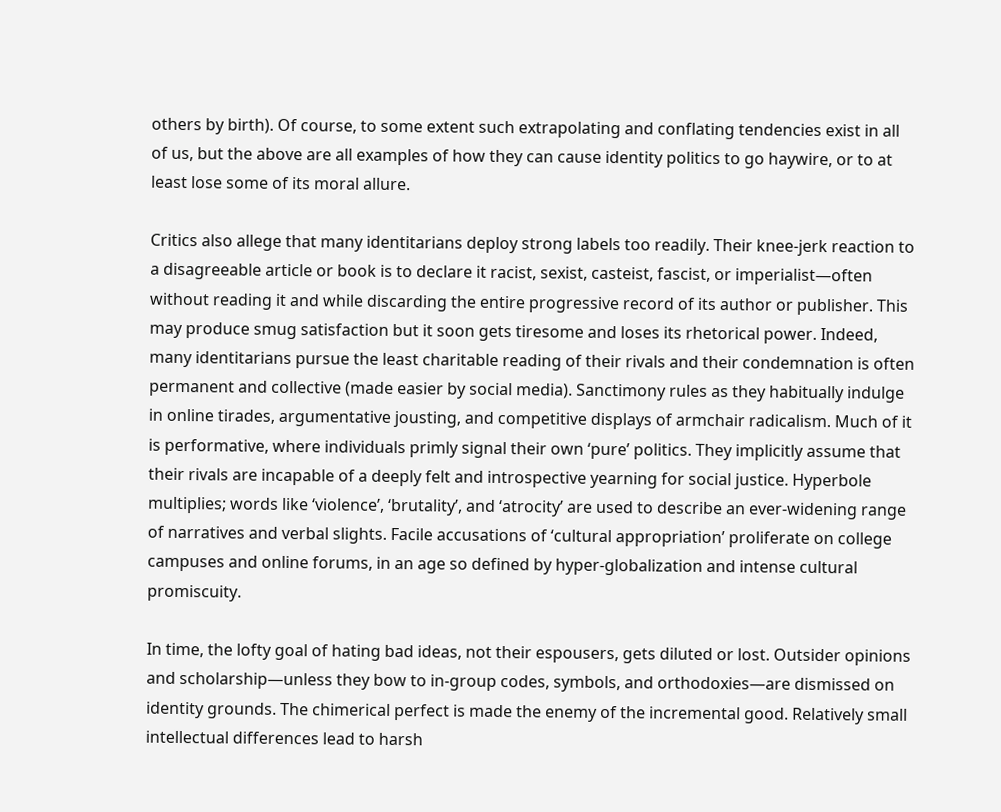others by birth). Of course, to some extent such extrapolating and conflating tendencies exist in all of us, but the above are all examples of how they can cause identity politics to go haywire, or to at least lose some of its moral allure.

Critics also allege that many identitarians deploy strong labels too readily. Their knee-jerk reaction to a disagreeable article or book is to declare it racist, sexist, casteist, fascist, or imperialist—often without reading it and while discarding the entire progressive record of its author or publisher. This may produce smug satisfaction but it soon gets tiresome and loses its rhetorical power. Indeed, many identitarians pursue the least charitable reading of their rivals and their condemnation is often permanent and collective (made easier by social media). Sanctimony rules as they habitually indulge in online tirades, argumentative jousting, and competitive displays of armchair radicalism. Much of it is performative, where individuals primly signal their own ‘pure’ politics. They implicitly assume that their rivals are incapable of a deeply felt and introspective yearning for social justice. Hyperbole multiplies; words like ‘violence’, ‘brutality’, and ‘atrocity’ are used to describe an ever-widening range of narratives and verbal slights. Facile accusations of ‘cultural appropriation’ proliferate on college campuses and online forums, in an age so defined by hyper-globalization and intense cultural promiscuity.

In time, the lofty goal of hating bad ideas, not their espousers, gets diluted or lost. Outsider opinions and scholarship—unless they bow to in-group codes, symbols, and orthodoxies—are dismissed on identity grounds. The chimerical perfect is made the enemy of the incremental good. Relatively small intellectual differences lead to harsh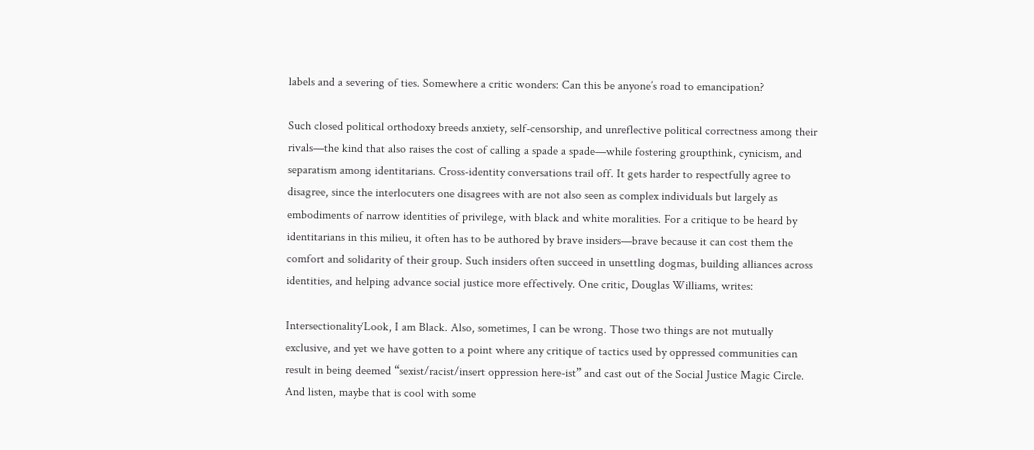labels and a severing of ties. Somewhere a critic wonders: Can this be anyone’s road to emancipation?

Such closed political orthodoxy breeds anxiety, self-censorship, and unreflective political correctness among their rivals—the kind that also raises the cost of calling a spade a spade—while fostering groupthink, cynicism, and separatism among identitarians. Cross-identity conversations trail off. It gets harder to respectfully agree to disagree, since the interlocuters one disagrees with are not also seen as complex individuals but largely as embodiments of narrow identities of privilege, with black and white moralities. For a critique to be heard by identitarians in this milieu, it often has to be authored by brave insiders—brave because it can cost them the comfort and solidarity of their group. Such insiders often succeed in unsettling dogmas, building alliances across identities, and helping advance social justice more effectively. One critic, Douglas Williams, writes:

Intersectionality‘Look, I am Black. Also, sometimes, I can be wrong. Those two things are not mutually exclusive, and yet we have gotten to a point where any critique of tactics used by oppressed communities can result in being deemed “sexist/racist/insert oppression here-ist” and cast out of the Social Justice Magic Circle. And listen, maybe that is cool with some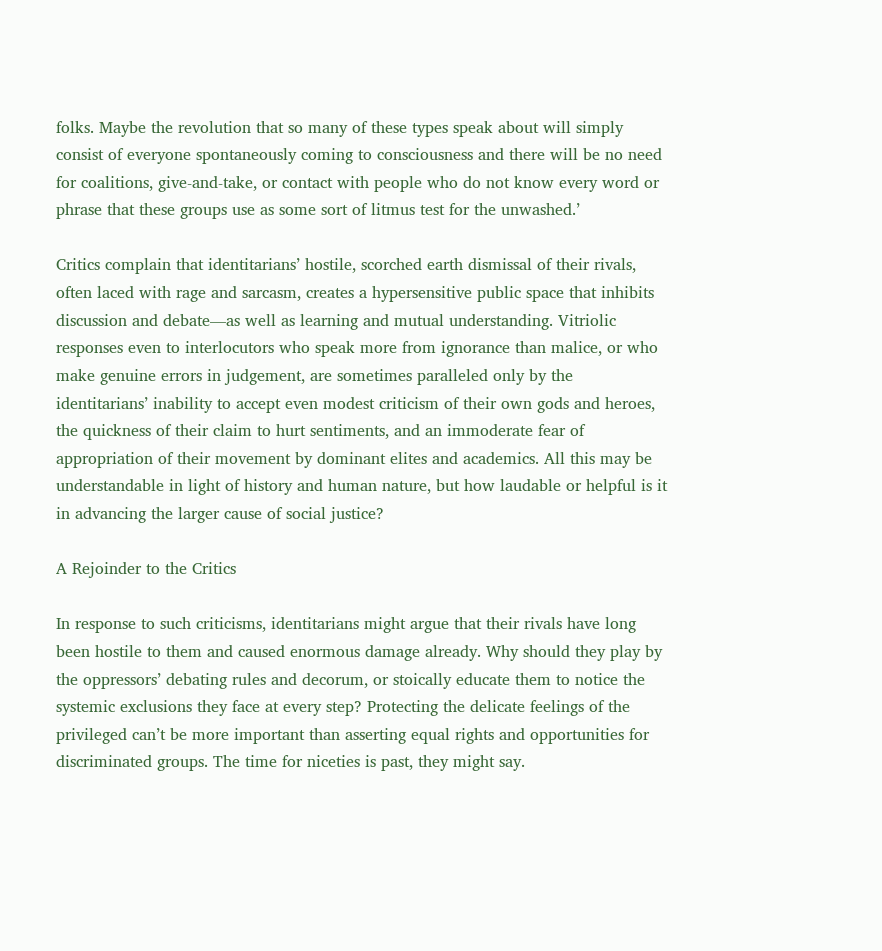folks. Maybe the revolution that so many of these types speak about will simply consist of everyone spontaneously coming to consciousness and there will be no need for coalitions, give-and-take, or contact with people who do not know every word or phrase that these groups use as some sort of litmus test for the unwashed.’

Critics complain that identitarians’ hostile, scorched earth dismissal of their rivals, often laced with rage and sarcasm, creates a hypersensitive public space that inhibits discussion and debate—as well as learning and mutual understanding. Vitriolic responses even to interlocutors who speak more from ignorance than malice, or who make genuine errors in judgement, are sometimes paralleled only by the identitarians’ inability to accept even modest criticism of their own gods and heroes, the quickness of their claim to hurt sentiments, and an immoderate fear of appropriation of their movement by dominant elites and academics. All this may be understandable in light of history and human nature, but how laudable or helpful is it in advancing the larger cause of social justice?

A Rejoinder to the Critics

In response to such criticisms, identitarians might argue that their rivals have long been hostile to them and caused enormous damage already. Why should they play by the oppressors’ debating rules and decorum, or stoically educate them to notice the systemic exclusions they face at every step? Protecting the delicate feelings of the privileged can’t be more important than asserting equal rights and opportunities for discriminated groups. The time for niceties is past, they might say.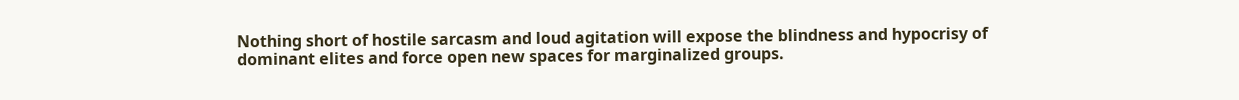Nothing short of hostile sarcasm and loud agitation will expose the blindness and hypocrisy of dominant elites and force open new spaces for marginalized groups.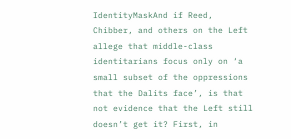IdentityMaskAnd if Reed, Chibber, and others on the Left allege that middle-class identitarians focus only on ‘a small subset of the oppressions that the Dalits face’, is that not evidence that the Left still doesn’t get it? First, in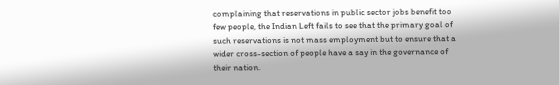complaining that reservations in public sector jobs benefit too few people, the Indian Left fails to see that the primary goal of such reservations is not mass employment but to ensure that a wider cross-section of people have a say in the governance of their nation.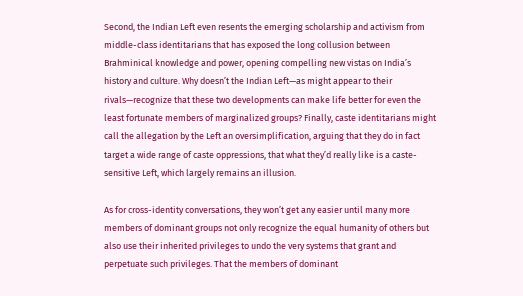Second, the Indian Left even resents the emerging scholarship and activism from middle-class identitarians that has exposed the long collusion between Brahminical knowledge and power, opening compelling new vistas on India’s history and culture. Why doesn’t the Indian Left—as might appear to their rivals—recognize that these two developments can make life better for even the least fortunate members of marginalized groups? Finally, caste identitarians might call the allegation by the Left an oversimplification, arguing that they do in fact target a wide range of caste oppressions, that what they’d really like is a caste-sensitive Left, which largely remains an illusion.

As for cross-identity conversations, they won’t get any easier until many more members of dominant groups not only recognize the equal humanity of others but also use their inherited privileges to undo the very systems that grant and perpetuate such privileges. That the members of dominant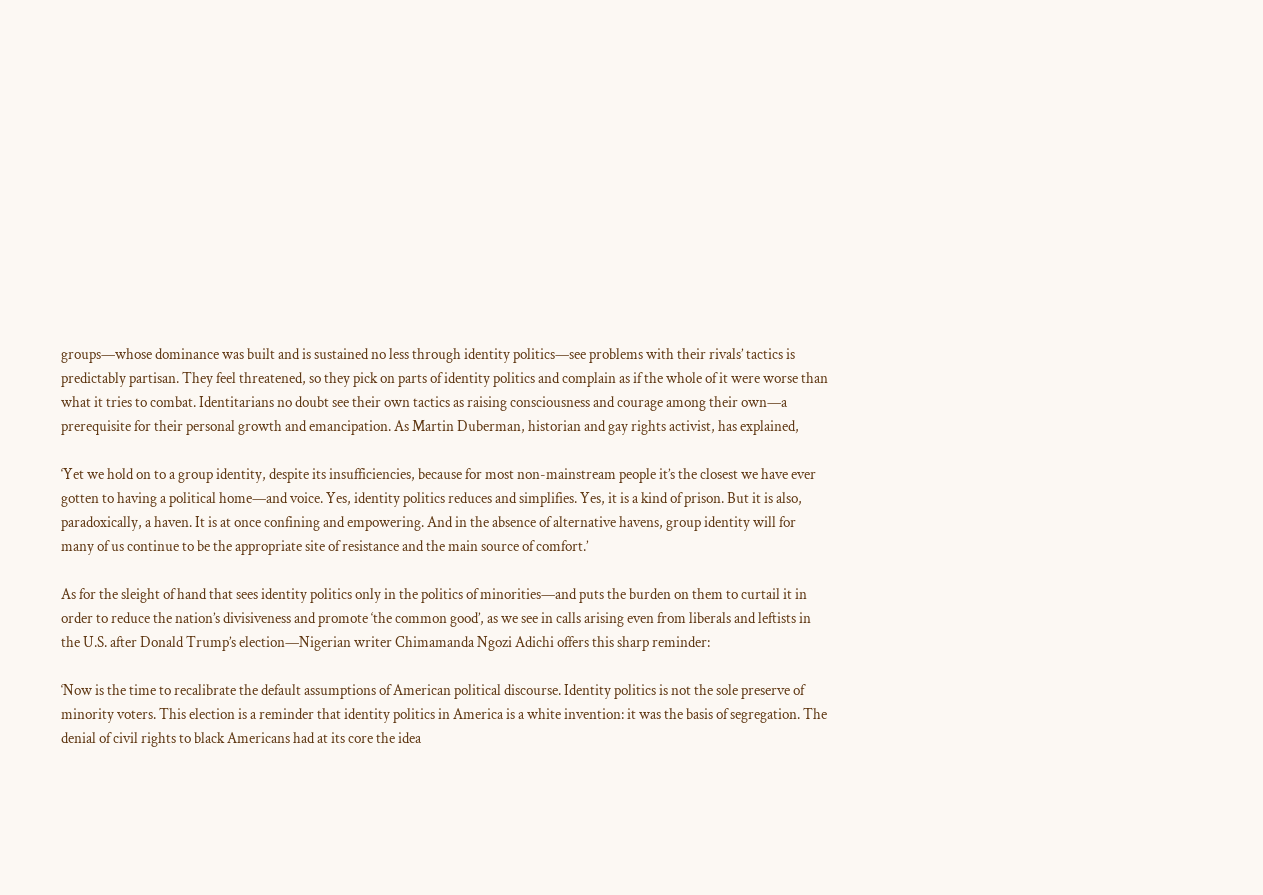groups—whose dominance was built and is sustained no less through identity politics—see problems with their rivals’ tactics is predictably partisan. They feel threatened, so they pick on parts of identity politics and complain as if the whole of it were worse than what it tries to combat. Identitarians no doubt see their own tactics as raising consciousness and courage among their own—a prerequisite for their personal growth and emancipation. As Martin Duberman, historian and gay rights activist, has explained,

‘Yet we hold on to a group identity, despite its insufficiencies, because for most non-mainstream people it’s the closest we have ever gotten to having a political home—and voice. Yes, identity politics reduces and simplifies. Yes, it is a kind of prison. But it is also, paradoxically, a haven. It is at once confining and empowering. And in the absence of alternative havens, group identity will for many of us continue to be the appropriate site of resistance and the main source of comfort.’

As for the sleight of hand that sees identity politics only in the politics of minorities—and puts the burden on them to curtail it in order to reduce the nation’s divisiveness and promote ‘the common good’, as we see in calls arising even from liberals and leftists in the U.S. after Donald Trump’s election—Nigerian writer Chimamanda Ngozi Adichi offers this sharp reminder:

‘Now is the time to recalibrate the default assumptions of American political discourse. Identity politics is not the sole preserve of minority voters. This election is a reminder that identity politics in America is a white invention: it was the basis of segregation. The denial of civil rights to black Americans had at its core the idea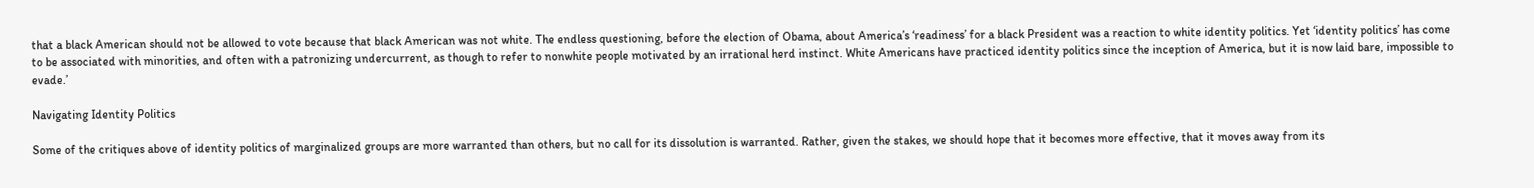that a black American should not be allowed to vote because that black American was not white. The endless questioning, before the election of Obama, about America’s ‘readiness’ for a black President was a reaction to white identity politics. Yet ‘identity politics’ has come to be associated with minorities, and often with a patronizing undercurrent, as though to refer to nonwhite people motivated by an irrational herd instinct. White Americans have practiced identity politics since the inception of America, but it is now laid bare, impossible to evade.’

Navigating Identity Politics

Some of the critiques above of identity politics of marginalized groups are more warranted than others, but no call for its dissolution is warranted. Rather, given the stakes, we should hope that it becomes more effective, that it moves away from its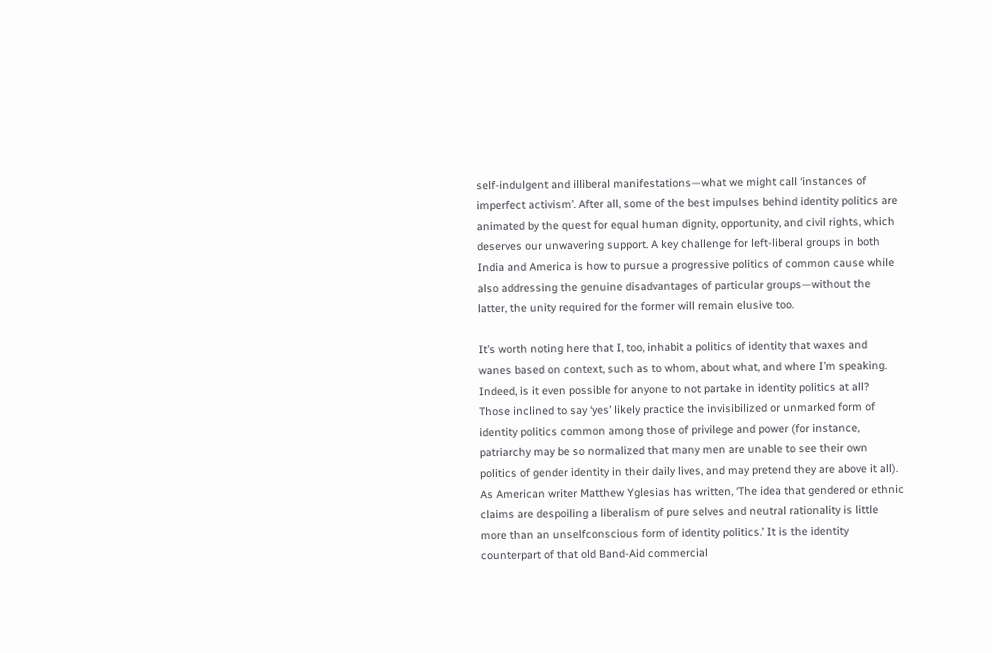self-indulgent and illiberal manifestations—what we might call ‘instances of imperfect activism’. After all, some of the best impulses behind identity politics are animated by the quest for equal human dignity, opportunity, and civil rights, which deserves our unwavering support. A key challenge for left-liberal groups in both India and America is how to pursue a progressive politics of common cause while also addressing the genuine disadvantages of particular groups—without the latter, the unity required for the former will remain elusive too.

It’s worth noting here that I, too, inhabit a politics of identity that waxes and wanes based on context, such as to whom, about what, and where I’m speaking. Indeed, is it even possible for anyone to not partake in identity politics at all? Those inclined to say ‘yes’ likely practice the invisibilized or unmarked form of identity politics common among those of privilege and power (for instance, patriarchy may be so normalized that many men are unable to see their own politics of gender identity in their daily lives, and may pretend they are above it all). As American writer Matthew Yglesias has written, ‘The idea that gendered or ethnic claims are despoiling a liberalism of pure selves and neutral rationality is little more than an unselfconscious form of identity politics.’ It is the identity counterpart of that old Band-Aid commercial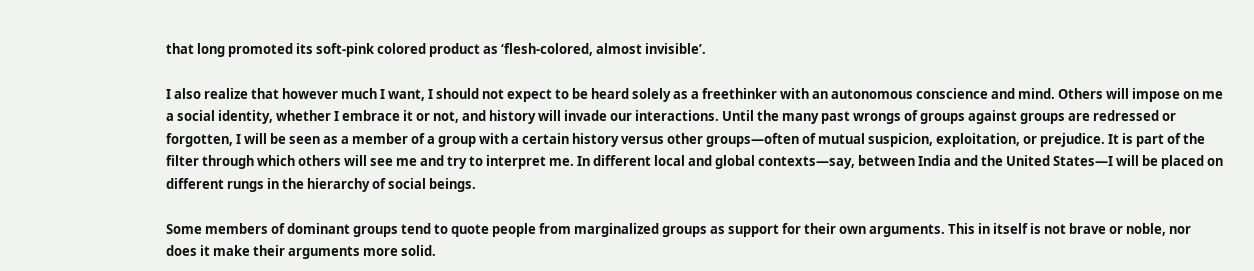that long promoted its soft-pink colored product as ‘flesh-colored, almost invisible’.

I also realize that however much I want, I should not expect to be heard solely as a freethinker with an autonomous conscience and mind. Others will impose on me a social identity, whether I embrace it or not, and history will invade our interactions. Until the many past wrongs of groups against groups are redressed or forgotten, I will be seen as a member of a group with a certain history versus other groups—often of mutual suspicion, exploitation, or prejudice. It is part of the filter through which others will see me and try to interpret me. In different local and global contexts—say, between India and the United States—I will be placed on different rungs in the hierarchy of social beings.

Some members of dominant groups tend to quote people from marginalized groups as support for their own arguments. This in itself is not brave or noble, nor does it make their arguments more solid.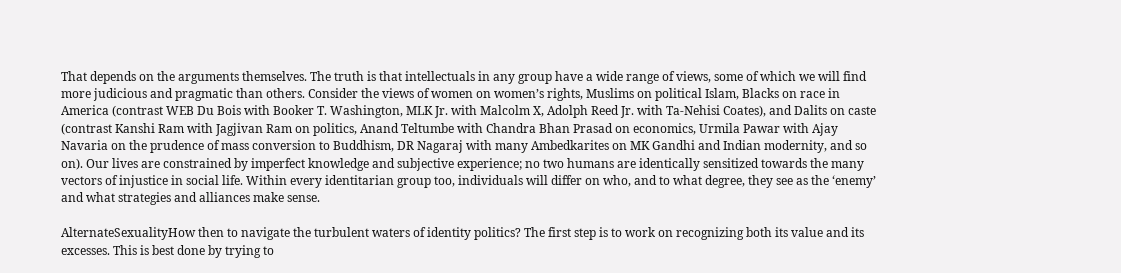That depends on the arguments themselves. The truth is that intellectuals in any group have a wide range of views, some of which we will find more judicious and pragmatic than others. Consider the views of women on women’s rights, Muslims on political Islam, Blacks on race in America (contrast WEB Du Bois with Booker T. Washington, MLK Jr. with Malcolm X, Adolph Reed Jr. with Ta-Nehisi Coates), and Dalits on caste (contrast Kanshi Ram with Jagjivan Ram on politics, Anand Teltumbe with Chandra Bhan Prasad on economics, Urmila Pawar with Ajay Navaria on the prudence of mass conversion to Buddhism, DR Nagaraj with many Ambedkarites on MK Gandhi and Indian modernity, and so on). Our lives are constrained by imperfect knowledge and subjective experience; no two humans are identically sensitized towards the many vectors of injustice in social life. Within every identitarian group too, individuals will differ on who, and to what degree, they see as the ‘enemy’ and what strategies and alliances make sense.

AlternateSexualityHow then to navigate the turbulent waters of identity politics? The first step is to work on recognizing both its value and its excesses. This is best done by trying to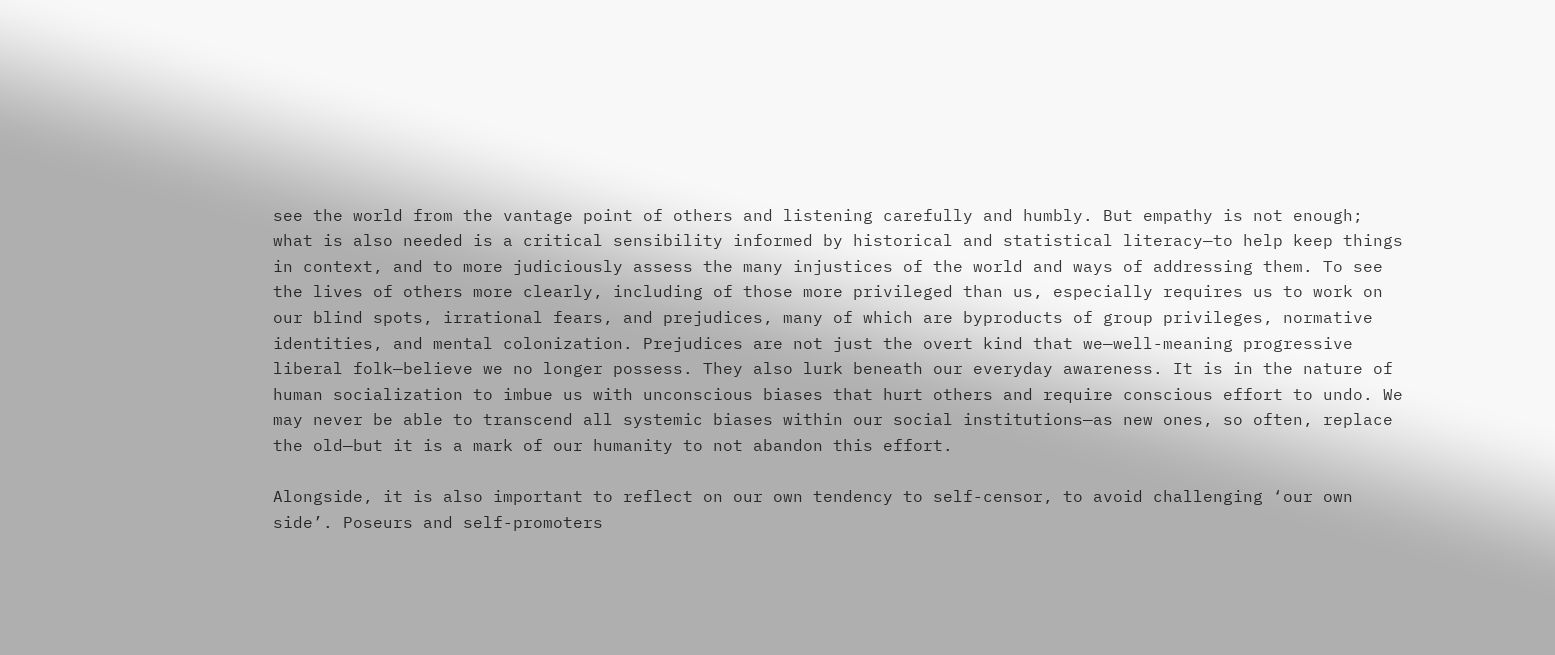see the world from the vantage point of others and listening carefully and humbly. But empathy is not enough; what is also needed is a critical sensibility informed by historical and statistical literacy—to help keep things in context, and to more judiciously assess the many injustices of the world and ways of addressing them. To see the lives of others more clearly, including of those more privileged than us, especially requires us to work on our blind spots, irrational fears, and prejudices, many of which are byproducts of group privileges, normative identities, and mental colonization. Prejudices are not just the overt kind that we—well-meaning progressive liberal folk—believe we no longer possess. They also lurk beneath our everyday awareness. It is in the nature of human socialization to imbue us with unconscious biases that hurt others and require conscious effort to undo. We may never be able to transcend all systemic biases within our social institutions—as new ones, so often, replace the old—but it is a mark of our humanity to not abandon this effort.

Alongside, it is also important to reflect on our own tendency to self-censor, to avoid challenging ‘our own side’. Poseurs and self-promoters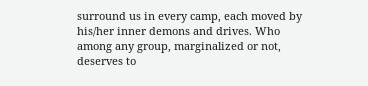surround us in every camp, each moved by his/her inner demons and drives. Who among any group, marginalized or not, deserves to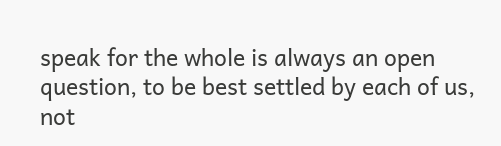speak for the whole is always an open question, to be best settled by each of us, not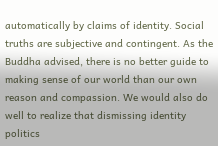automatically by claims of identity. Social truths are subjective and contingent. As the Buddha advised, there is no better guide to making sense of our world than our own reason and compassion. We would also do well to realize that dismissing identity politics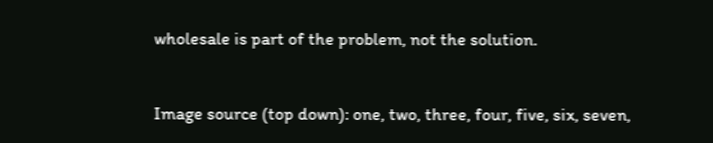wholesale is part of the problem, not the solution.


Image source (top down): one, two, three, four, five, six, seven,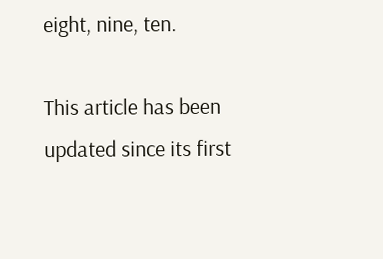eight, nine, ten.

This article has been updated since its first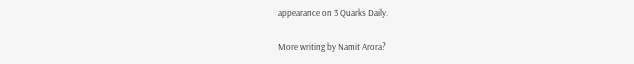appearance on 3 Quarks Daily.

More writing by Namit Arora?